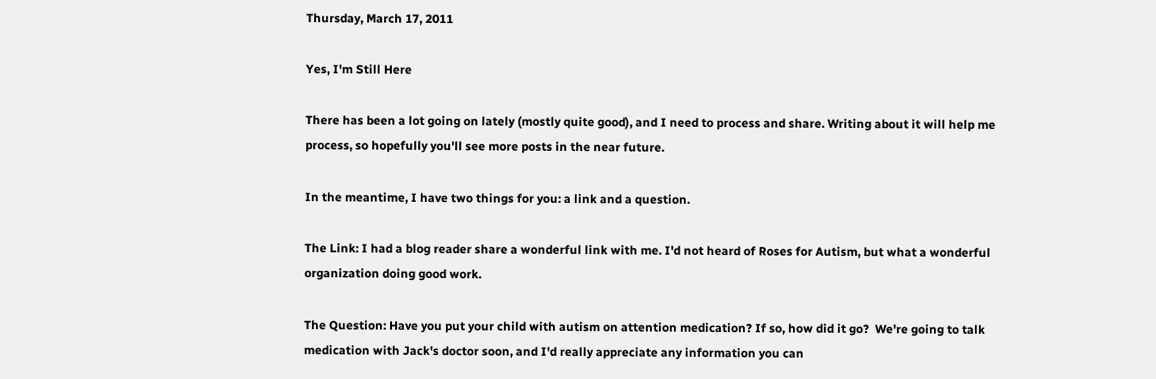Thursday, March 17, 2011

Yes, I'm Still Here

There has been a lot going on lately (mostly quite good), and I need to process and share. Writing about it will help me process, so hopefully you'll see more posts in the near future.

In the meantime, I have two things for you: a link and a question.

The Link: I had a blog reader share a wonderful link with me. I'd not heard of Roses for Autism, but what a wonderful organization doing good work.

The Question: Have you put your child with autism on attention medication? If so, how did it go?  We're going to talk medication with Jack's doctor soon, and I'd really appreciate any information you can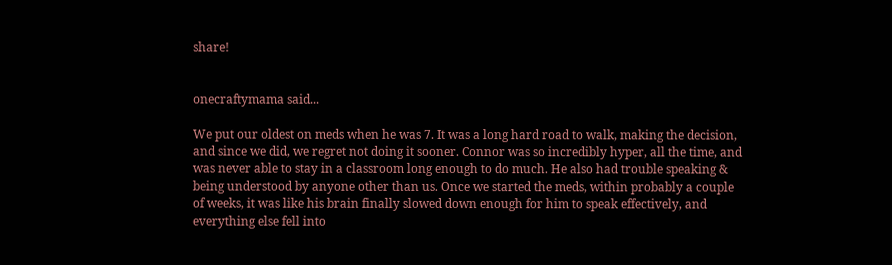share!


onecraftymama said...

We put our oldest on meds when he was 7. It was a long hard road to walk, making the decision, and since we did, we regret not doing it sooner. Connor was so incredibly hyper, all the time, and was never able to stay in a classroom long enough to do much. He also had trouble speaking & being understood by anyone other than us. Once we started the meds, within probably a couple of weeks, it was like his brain finally slowed down enough for him to speak effectively, and everything else fell into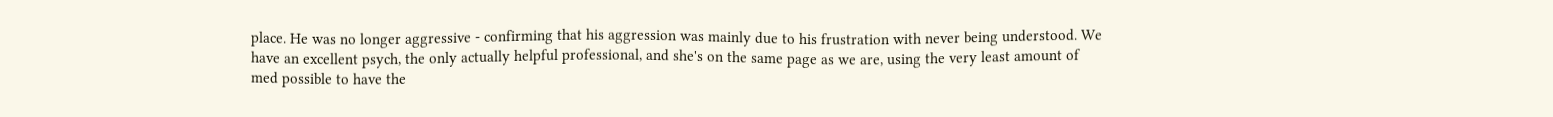place. He was no longer aggressive - confirming that his aggression was mainly due to his frustration with never being understood. We have an excellent psych, the only actually helpful professional, and she's on the same page as we are, using the very least amount of med possible to have the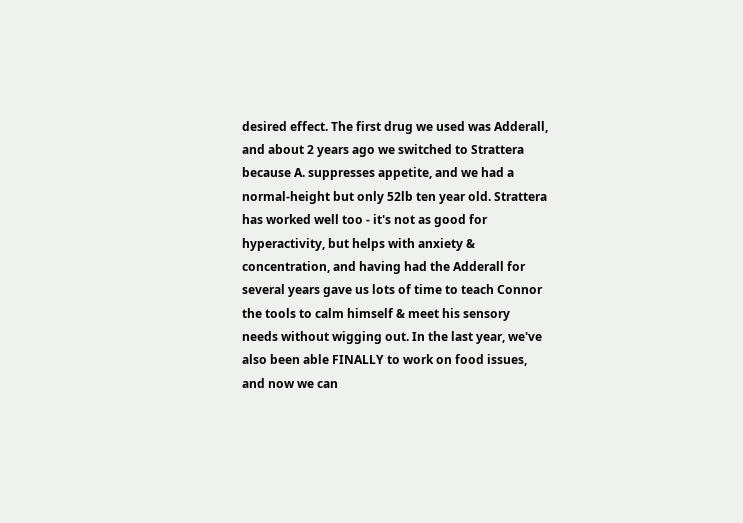desired effect. The first drug we used was Adderall, and about 2 years ago we switched to Strattera because A. suppresses appetite, and we had a normal-height but only 52lb ten year old. Strattera has worked well too - it's not as good for hyperactivity, but helps with anxiety & concentration, and having had the Adderall for several years gave us lots of time to teach Connor the tools to calm himself & meet his sensory needs without wigging out. In the last year, we've also been able FINALLY to work on food issues, and now we can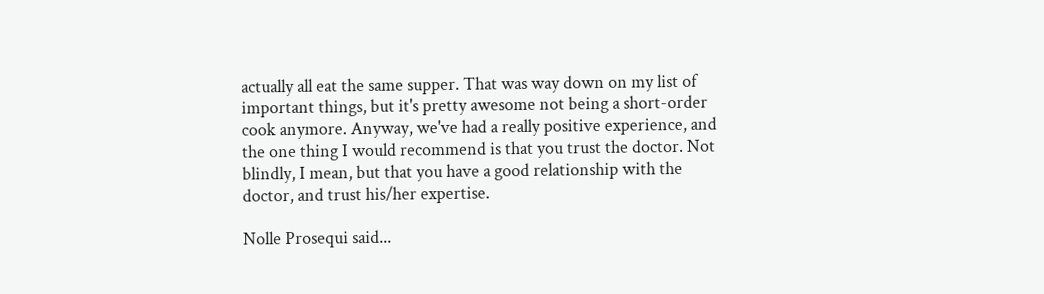actually all eat the same supper. That was way down on my list of important things, but it's pretty awesome not being a short-order cook anymore. Anyway, we've had a really positive experience, and the one thing I would recommend is that you trust the doctor. Not blindly, I mean, but that you have a good relationship with the doctor, and trust his/her expertise.

Nolle Prosequi said...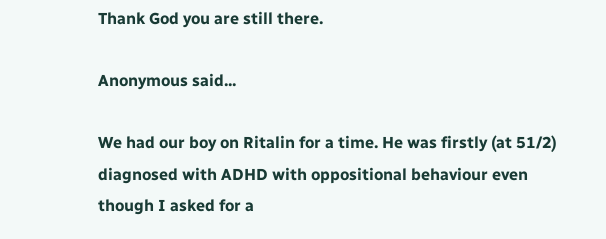Thank God you are still there.

Anonymous said...

We had our boy on Ritalin for a time. He was firstly (at 51/2) diagnosed with ADHD with oppositional behaviour even though I asked for a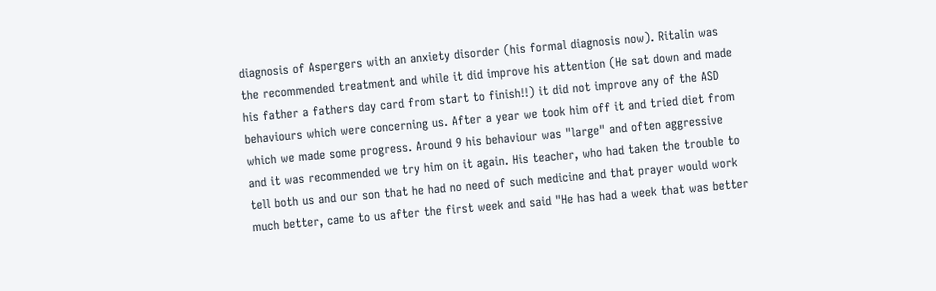diagnosis of Aspergers with an anxiety disorder (his formal diagnosis now). Ritalin was the recommended treatment and while it did improve his attention (He sat down and made his father a fathers day card from start to finish!!) it did not improve any of the ASD behaviours which were concerning us. After a year we took him off it and tried diet from which we made some progress. Around 9 his behaviour was "large" and often aggressive and it was recommended we try him on it again. His teacher, who had taken the trouble to tell both us and our son that he had no need of such medicine and that prayer would work much better, came to us after the first week and said "He has had a week that was better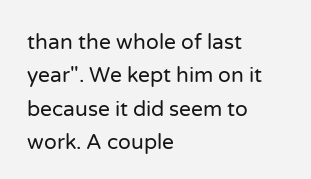than the whole of last year". We kept him on it because it did seem to work. A couple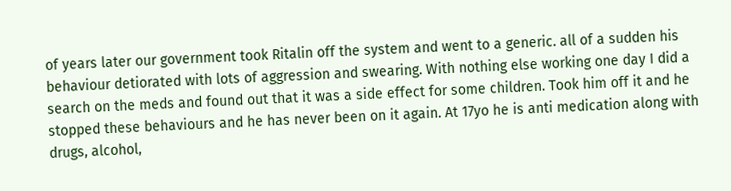of years later our government took Ritalin off the system and went to a generic. all of a sudden his behaviour detiorated with lots of aggression and swearing. With nothing else working one day I did a search on the meds and found out that it was a side effect for some children. Took him off it and he stopped these behaviours and he has never been on it again. At 17yo he is anti medication along with drugs, alcohol,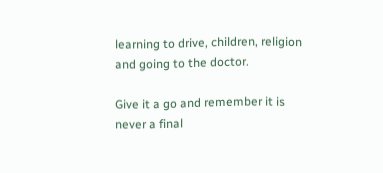learning to drive, children, religion and going to the doctor.

Give it a go and remember it is never a final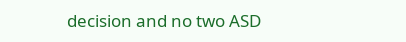decision and no two ASD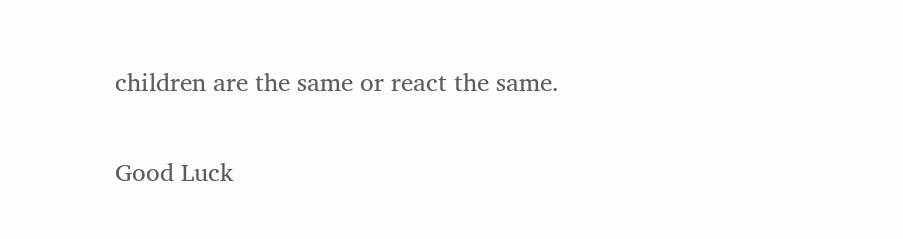children are the same or react the same.

Good Luck